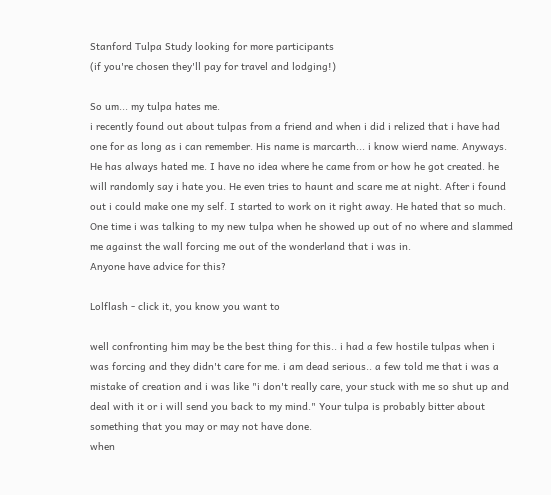Stanford Tulpa Study looking for more participants
(if you're chosen they'll pay for travel and lodging!)

So um... my tulpa hates me.
i recently found out about tulpas from a friend and when i did i relized that i have had one for as long as i can remember. His name is marcarth... i know wierd name. Anyways. He has always hated me. I have no idea where he came from or how he got created. he will randomly say i hate you. He even tries to haunt and scare me at night. After i found out i could make one my self. I started to work on it right away. He hated that so much. One time i was talking to my new tulpa when he showed up out of no where and slammed me against the wall forcing me out of the wonderland that i was in.
Anyone have advice for this?

Lolflash - click it, you know you want to

well confronting him may be the best thing for this.. i had a few hostile tulpas when i was forcing and they didn't care for me. i am dead serious.. a few told me that i was a mistake of creation and i was like "i don't really care, your stuck with me so shut up and deal with it or i will send you back to my mind." Your tulpa is probably bitter about something that you may or may not have done.
when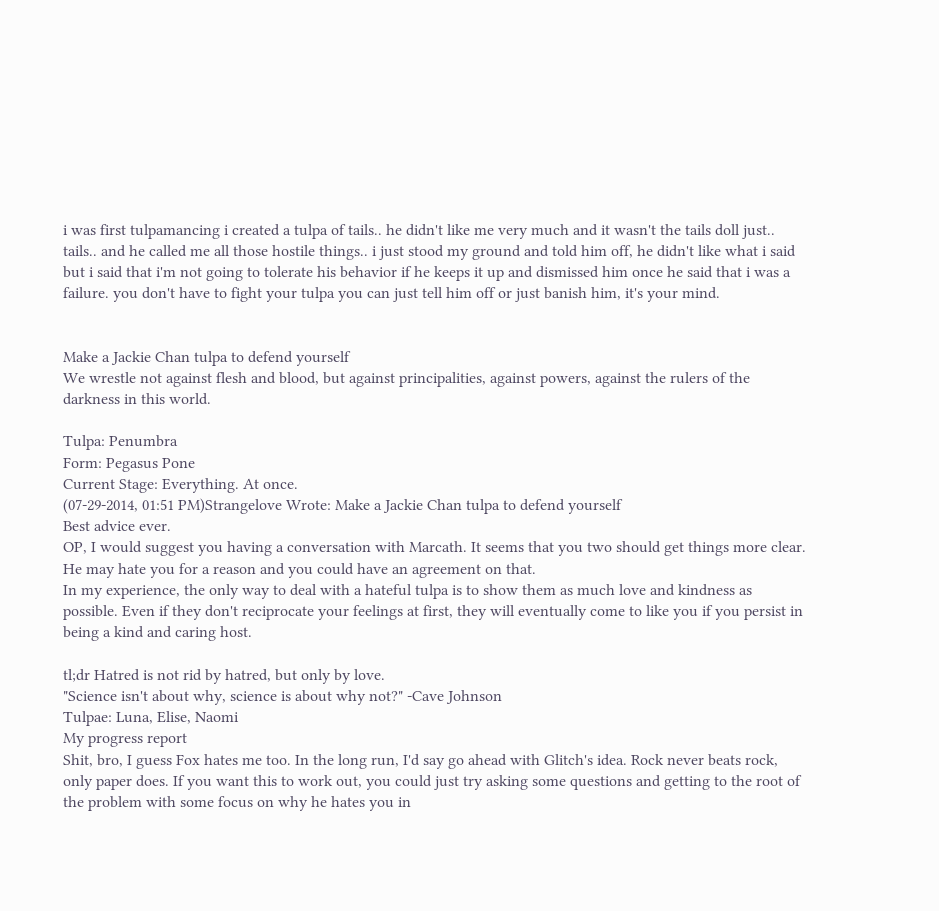i was first tulpamancing i created a tulpa of tails.. he didn't like me very much and it wasn't the tails doll just.. tails.. and he called me all those hostile things.. i just stood my ground and told him off, he didn't like what i said but i said that i'm not going to tolerate his behavior if he keeps it up and dismissed him once he said that i was a failure. you don't have to fight your tulpa you can just tell him off or just banish him, it's your mind.


Make a Jackie Chan tulpa to defend yourself
We wrestle not against flesh and blood, but against principalities, against powers, against the rulers of the darkness in this world.

Tulpa: Penumbra
Form: Pegasus Pone
Current Stage: Everything. At once.
(07-29-2014, 01:51 PM)Strangelove Wrote: Make a Jackie Chan tulpa to defend yourself
Best advice ever.
OP, I would suggest you having a conversation with Marcath. It seems that you two should get things more clear. He may hate you for a reason and you could have an agreement on that.
In my experience, the only way to deal with a hateful tulpa is to show them as much love and kindness as possible. Even if they don't reciprocate your feelings at first, they will eventually come to like you if you persist in being a kind and caring host.

tl;dr Hatred is not rid by hatred, but only by love.
"Science isn't about why, science is about why not?" -Cave Johnson
Tulpae: Luna, Elise, Naomi
My progress report
Shit, bro, I guess Fox hates me too. In the long run, I'd say go ahead with Glitch's idea. Rock never beats rock, only paper does. If you want this to work out, you could just try asking some questions and getting to the root of the problem with some focus on why he hates you in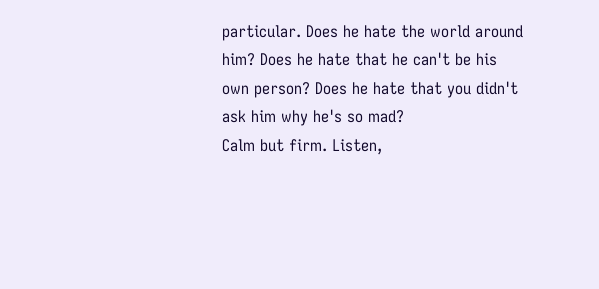particular. Does he hate the world around him? Does he hate that he can't be his own person? Does he hate that you didn't ask him why he's so mad?
Calm but firm. Listen,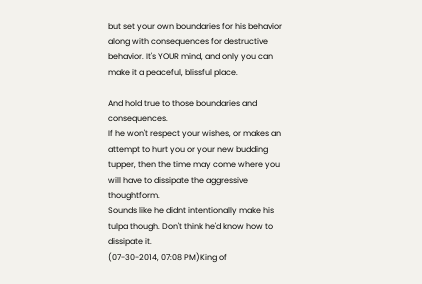but set your own boundaries for his behavior along with consequences for destructive behavior. It's YOUR mind, and only you can make it a peaceful, blissful place.

And hold true to those boundaries and consequences.
If he won't respect your wishes, or makes an attempt to hurt you or your new budding tupper, then the time may come where you will have to dissipate the aggressive thoughtform.
Sounds like he didnt intentionally make his tulpa though. Don't think he'd know how to dissipate it.
(07-30-2014, 07:08 PM)King of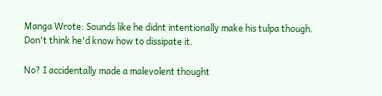Manga Wrote: Sounds like he didnt intentionally make his tulpa though. Don't think he'd know how to dissipate it.

No? I accidentally made a malevolent thought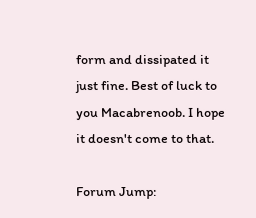form and dissipated it just fine. Best of luck to you Macabrenoob. I hope it doesn't come to that.

Forum Jump: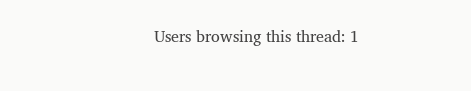Users browsing this thread: 1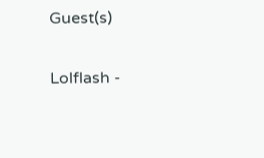Guest(s)

Lolflash -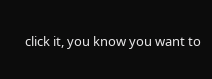click it, you know you want to